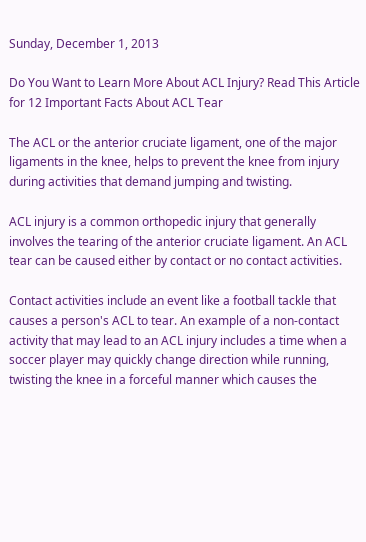Sunday, December 1, 2013

Do You Want to Learn More About ACL Injury? Read This Article for 12 Important Facts About ACL Tear

The ACL or the anterior cruciate ligament, one of the major ligaments in the knee, helps to prevent the knee from injury during activities that demand jumping and twisting.

ACL injury is a common orthopedic injury that generally involves the tearing of the anterior cruciate ligament. An ACL tear can be caused either by contact or no contact activities.

Contact activities include an event like a football tackle that causes a person's ACL to tear. An example of a non-contact activity that may lead to an ACL injury includes a time when a soccer player may quickly change direction while running, twisting the knee in a forceful manner which causes the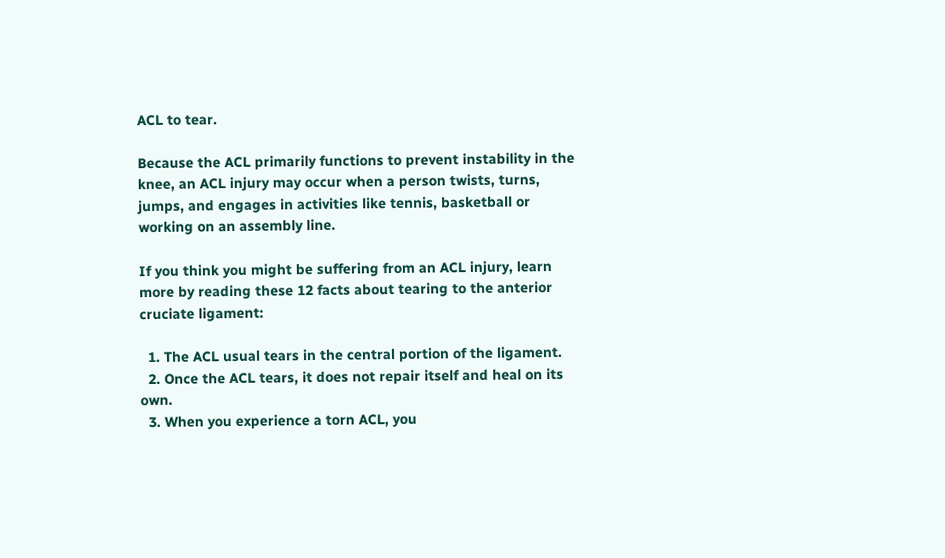ACL to tear.

Because the ACL primarily functions to prevent instability in the knee, an ACL injury may occur when a person twists, turns, jumps, and engages in activities like tennis, basketball or working on an assembly line.

If you think you might be suffering from an ACL injury, learn more by reading these 12 facts about tearing to the anterior cruciate ligament:

  1. The ACL usual tears in the central portion of the ligament.
  2. Once the ACL tears, it does not repair itself and heal on its own.
  3. When you experience a torn ACL, you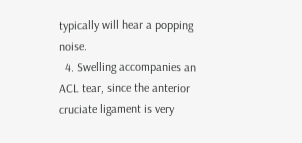typically will hear a popping noise.
  4. Swelling accompanies an ACL tear, since the anterior cruciate ligament is very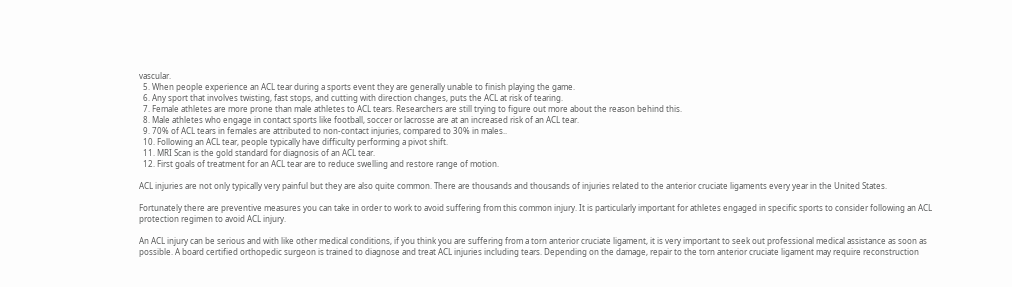vascular.
  5. When people experience an ACL tear during a sports event they are generally unable to finish playing the game.
  6. Any sport that involves twisting, fast stops, and cutting with direction changes, puts the ACL at risk of tearing.
  7. Female athletes are more prone than male athletes to ACL tears. Researchers are still trying to figure out more about the reason behind this.
  8. Male athletes who engage in contact sports like football, soccer or lacrosse are at an increased risk of an ACL tear.
  9. 70% of ACL tears in females are attributed to non-contact injuries, compared to 30% in males..
  10. Following an ACL tear, people typically have difficulty performing a pivot shift.
  11. MRI Scan is the gold standard for diagnosis of an ACL tear.
  12. First goals of treatment for an ACL tear are to reduce swelling and restore range of motion.

ACL injuries are not only typically very painful but they are also quite common. There are thousands and thousands of injuries related to the anterior cruciate ligaments every year in the United States.

Fortunately there are preventive measures you can take in order to work to avoid suffering from this common injury. It is particularly important for athletes engaged in specific sports to consider following an ACL protection regimen to avoid ACL injury.

An ACL injury can be serious and with like other medical conditions, if you think you are suffering from a torn anterior cruciate ligament, it is very important to seek out professional medical assistance as soon as possible. A board certified orthopedic surgeon is trained to diagnose and treat ACL injuries including tears. Depending on the damage, repair to the torn anterior cruciate ligament may require reconstruction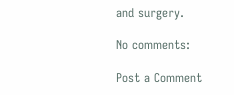and surgery.

No comments:

Post a Comment